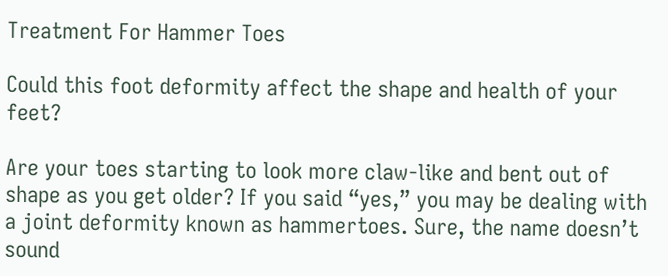Treatment For Hammer Toes

Could this foot deformity affect the shape and health of your feet?

Are your toes starting to look more claw-like and bent out of shape as you get older? If you said “yes,” you may be dealing with a joint deformity known as hammertoes. Sure, the name doesn’t sound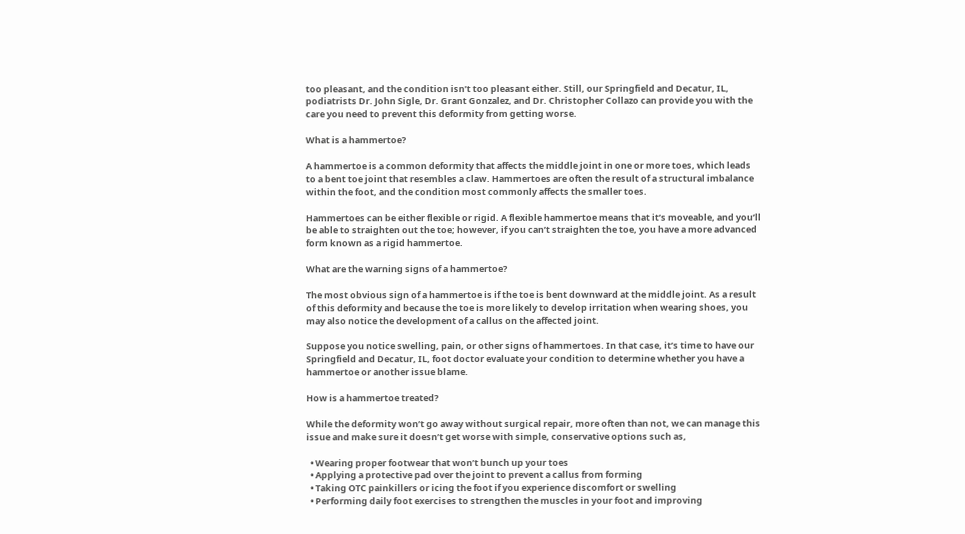too pleasant, and the condition isn’t too pleasant either. Still, our Springfield and Decatur, IL, podiatrists Dr. John Sigle, Dr. Grant Gonzalez, and Dr. Christopher Collazo can provide you with the care you need to prevent this deformity from getting worse.

What is a hammertoe?

A hammertoe is a common deformity that affects the middle joint in one or more toes, which leads to a bent toe joint that resembles a claw. Hammertoes are often the result of a structural imbalance within the foot, and the condition most commonly affects the smaller toes.

Hammertoes can be either flexible or rigid. A flexible hammertoe means that it’s moveable, and you’ll be able to straighten out the toe; however, if you can’t straighten the toe, you have a more advanced form known as a rigid hammertoe.

What are the warning signs of a hammertoe?

The most obvious sign of a hammertoe is if the toe is bent downward at the middle joint. As a result of this deformity and because the toe is more likely to develop irritation when wearing shoes, you may also notice the development of a callus on the affected joint.

Suppose you notice swelling, pain, or other signs of hammertoes. In that case, it’s time to have our Springfield and Decatur, IL, foot doctor evaluate your condition to determine whether you have a hammertoe or another issue blame.

How is a hammertoe treated?

While the deformity won’t go away without surgical repair, more often than not, we can manage this issue and make sure it doesn’t get worse with simple, conservative options such as,

  • Wearing proper footwear that won’t bunch up your toes
  • Applying a protective pad over the joint to prevent a callus from forming
  • Taking OTC painkillers or icing the foot if you experience discomfort or swelling
  • Performing daily foot exercises to strengthen the muscles in your foot and improving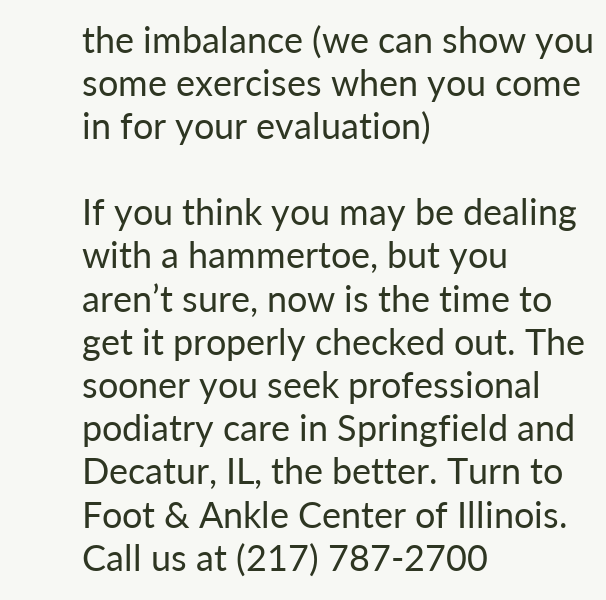the imbalance (we can show you some exercises when you come in for your evaluation)

If you think you may be dealing with a hammertoe, but you aren’t sure, now is the time to get it properly checked out. The sooner you seek professional podiatry care in Springfield and Decatur, IL, the better. Turn to Foot & Ankle Center of Illinois. Call us at (217) 787-2700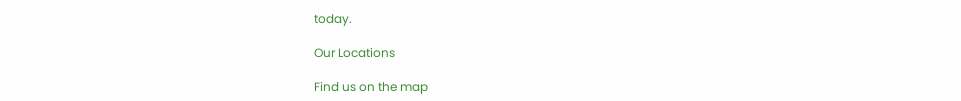today.

Our Locations

Find us on the map